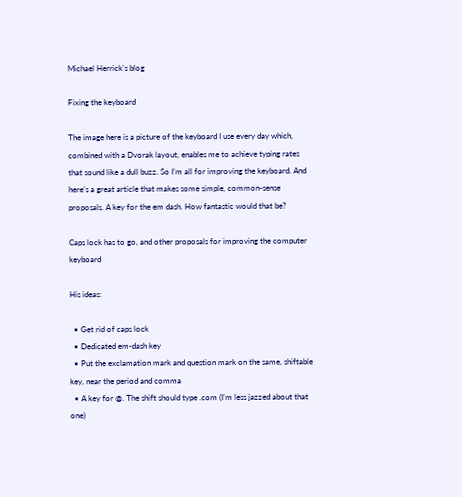Michael Herrick's blog

Fixing the keyboard

The image here is a picture of the keyboard I use every day which, combined with a Dvorak layout, enables me to achieve typing rates that sound like a dull buzz. So I’m all for improving the keyboard. And here’s a great article that makes some simple, common-sense proposals. A key for the em dash. How fantastic would that be?

Caps lock has to go, and other proposals for improving the computer keyboard

His ideas:

  • Get rid of caps lock
  • Dedicated em-dash key
  • Put the exclamation mark and question mark on the same, shiftable key, near the period and comma
  • A key for @. The shift should type .com (I’m less jazzed about that one)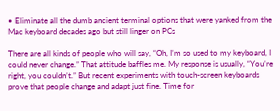• Eliminate all the dumb ancient terminal options that were yanked from the Mac keyboard decades ago but still linger on PCs

There are all kinds of people who will say, “Oh, I’m so used to my keyboard, I could never change.” That attitude baffles me. My response is usually, “You’re right, you couldn’t.” But recent experiments with touch-screen keyboards prove that people change and adapt just fine. Time for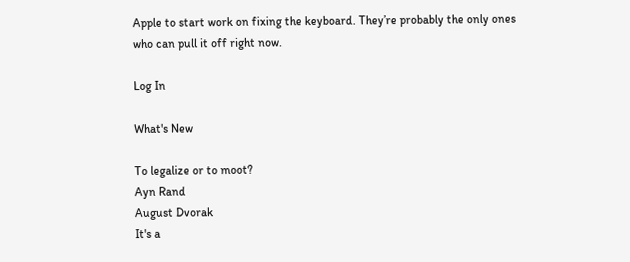Apple to start work on fixing the keyboard. They’re probably the only ones who can pull it off right now.

Log In

What's New

To legalize or to moot?
Ayn Rand
August Dvorak
It's a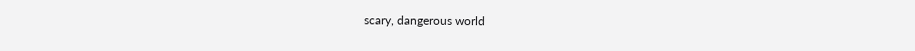scary, dangerous world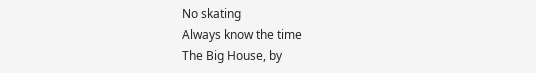No skating
Always know the time
The Big House, by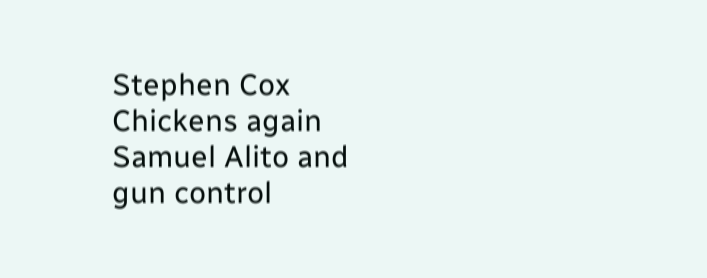Stephen Cox
Chickens again
Samuel Alito and gun control